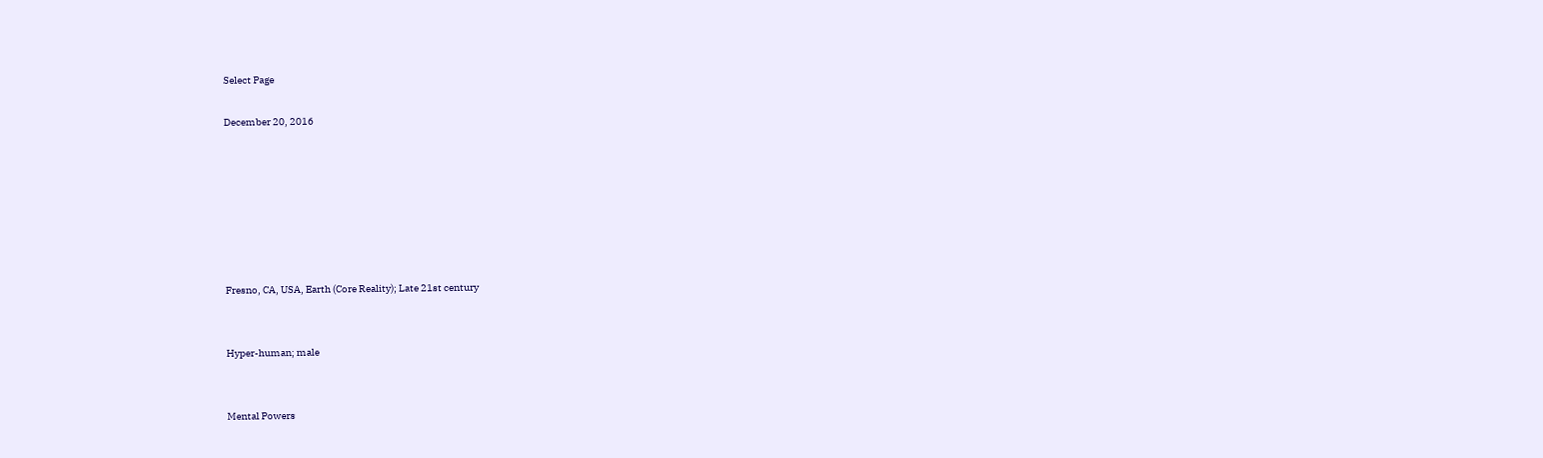Select Page

December 20, 2016







Fresno, CA, USA, Earth (Core Reality); Late 21st century


Hyper-human; male


Mental Powers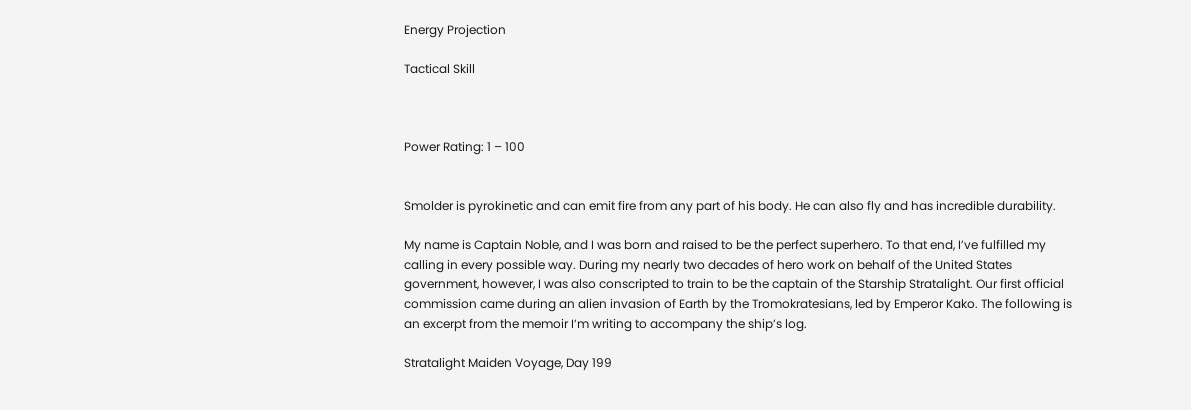Energy Projection

Tactical Skill



Power Rating: 1 – 100


Smolder is pyrokinetic and can emit fire from any part of his body. He can also fly and has incredible durability.

My name is Captain Noble, and I was born and raised to be the perfect superhero. To that end, I’ve fulfilled my calling in every possible way. During my nearly two decades of hero work on behalf of the United States government, however, I was also conscripted to train to be the captain of the Starship Stratalight. Our first official commission came during an alien invasion of Earth by the Tromokratesians, led by Emperor Kako. The following is an excerpt from the memoir I’m writing to accompany the ship’s log.

Stratalight Maiden Voyage, Day 199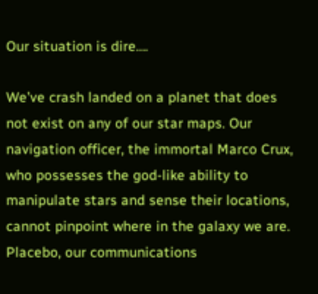Our situation is dire….

We’ve crash landed on a planet that does not exist on any of our star maps. Our navigation officer, the immortal Marco Crux, who possesses the god-like ability to manipulate stars and sense their locations, cannot pinpoint where in the galaxy we are. Placebo, our communications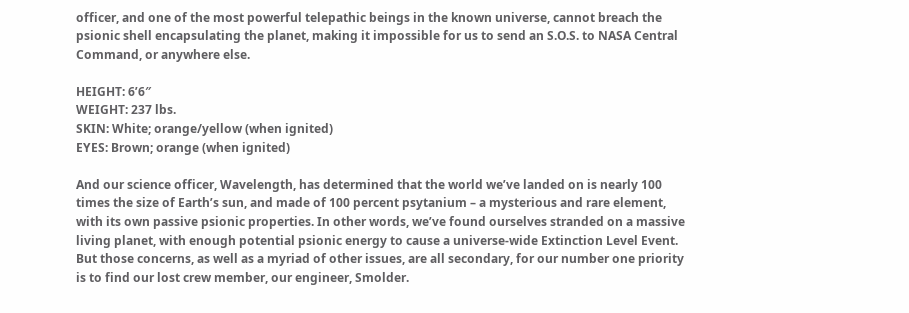officer, and one of the most powerful telepathic beings in the known universe, cannot breach the psionic shell encapsulating the planet, making it impossible for us to send an S.O.S. to NASA Central Command, or anywhere else.

HEIGHT: 6’6″
WEIGHT: 237 lbs.
SKIN: White; orange/yellow (when ignited)
EYES: Brown; orange (when ignited)

And our science officer, Wavelength, has determined that the world we’ve landed on is nearly 100 times the size of Earth’s sun, and made of 100 percent psytanium – a mysterious and rare element, with its own passive psionic properties. In other words, we’ve found ourselves stranded on a massive living planet, with enough potential psionic energy to cause a universe-wide Extinction Level Event. But those concerns, as well as a myriad of other issues, are all secondary, for our number one priority is to find our lost crew member, our engineer, Smolder.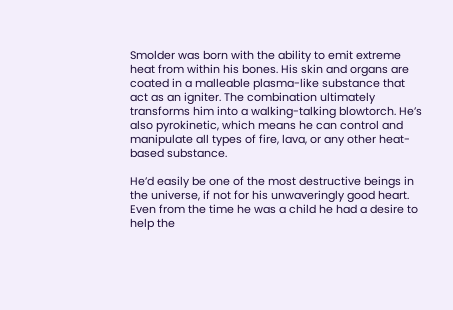Smolder was born with the ability to emit extreme heat from within his bones. His skin and organs are coated in a malleable plasma-like substance that act as an igniter. The combination ultimately transforms him into a walking-talking blowtorch. He’s also pyrokinetic, which means he can control and manipulate all types of fire, lava, or any other heat-based substance.

He’d easily be one of the most destructive beings in the universe, if not for his unwaveringly good heart. Even from the time he was a child he had a desire to help the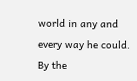world in any and every way he could. By the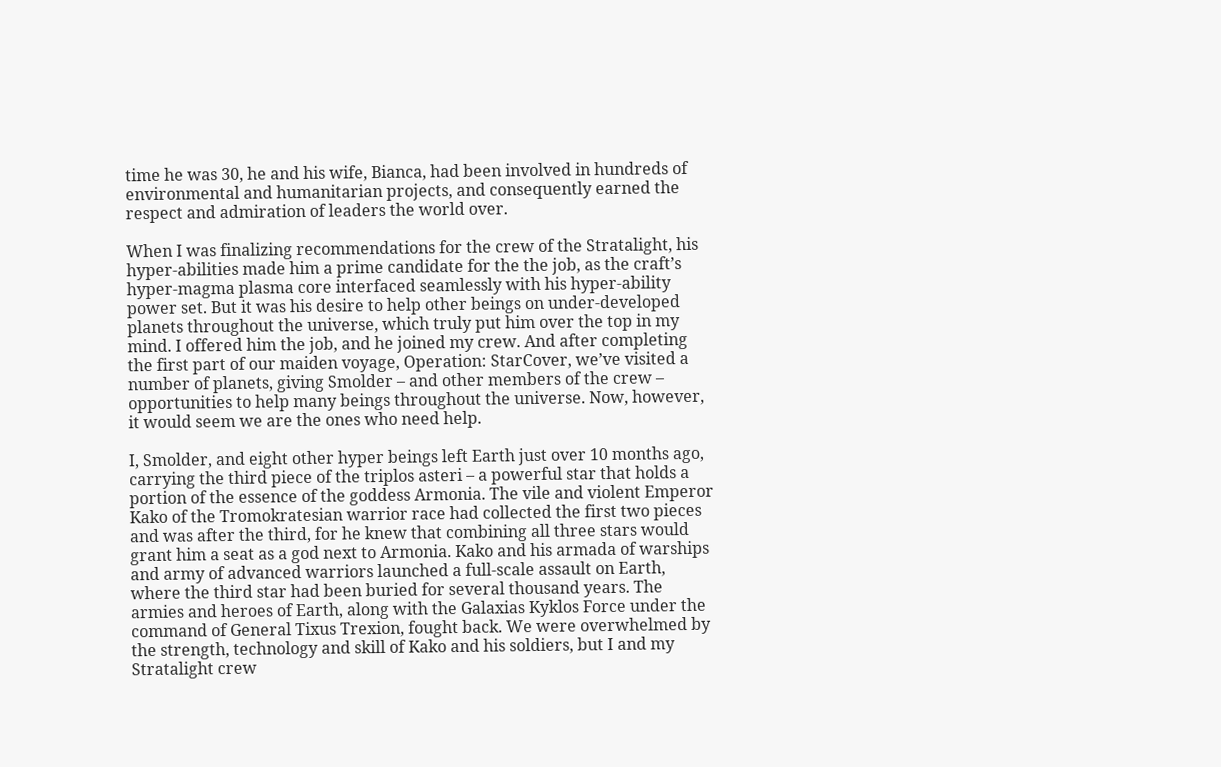time he was 30, he and his wife, Bianca, had been involved in hundreds of environmental and humanitarian projects, and consequently earned the respect and admiration of leaders the world over.

When I was finalizing recommendations for the crew of the Stratalight, his hyper-abilities made him a prime candidate for the the job, as the craft’s hyper-magma plasma core interfaced seamlessly with his hyper-ability power set. But it was his desire to help other beings on under-developed planets throughout the universe, which truly put him over the top in my mind. I offered him the job, and he joined my crew. And after completing the first part of our maiden voyage, Operation: StarCover, we’ve visited a number of planets, giving Smolder – and other members of the crew – opportunities to help many beings throughout the universe. Now, however, it would seem we are the ones who need help.

I, Smolder, and eight other hyper beings left Earth just over 10 months ago, carrying the third piece of the triplos asteri – a powerful star that holds a portion of the essence of the goddess Armonia. The vile and violent Emperor Kako of the Tromokratesian warrior race had collected the first two pieces and was after the third, for he knew that combining all three stars would grant him a seat as a god next to Armonia. Kako and his armada of warships and army of advanced warriors launched a full-scale assault on Earth, where the third star had been buried for several thousand years. The armies and heroes of Earth, along with the Galaxias Kyklos Force under the command of General Tixus Trexion, fought back. We were overwhelmed by the strength, technology and skill of Kako and his soldiers, but I and my Stratalight crew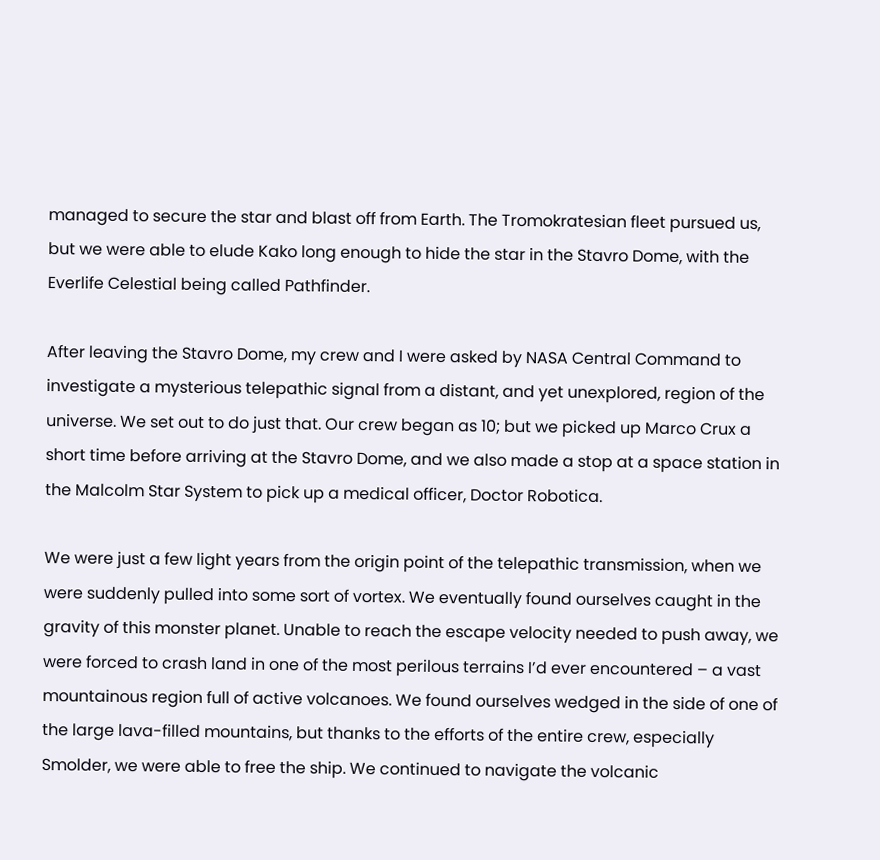managed to secure the star and blast off from Earth. The Tromokratesian fleet pursued us, but we were able to elude Kako long enough to hide the star in the Stavro Dome, with the Everlife Celestial being called Pathfinder.

After leaving the Stavro Dome, my crew and I were asked by NASA Central Command to investigate a mysterious telepathic signal from a distant, and yet unexplored, region of the universe. We set out to do just that. Our crew began as 10; but we picked up Marco Crux a short time before arriving at the Stavro Dome, and we also made a stop at a space station in the Malcolm Star System to pick up a medical officer, Doctor Robotica.

We were just a few light years from the origin point of the telepathic transmission, when we were suddenly pulled into some sort of vortex. We eventually found ourselves caught in the gravity of this monster planet. Unable to reach the escape velocity needed to push away, we were forced to crash land in one of the most perilous terrains I’d ever encountered – a vast mountainous region full of active volcanoes. We found ourselves wedged in the side of one of the large lava-filled mountains, but thanks to the efforts of the entire crew, especially Smolder, we were able to free the ship. We continued to navigate the volcanic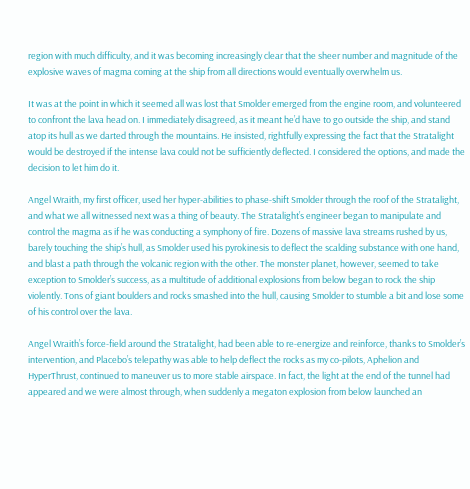region with much difficulty, and it was becoming increasingly clear that the sheer number and magnitude of the explosive waves of magma coming at the ship from all directions would eventually overwhelm us.

It was at the point in which it seemed all was lost that Smolder emerged from the engine room, and volunteered to confront the lava head on. I immediately disagreed, as it meant he’d have to go outside the ship, and stand atop its hull as we darted through the mountains. He insisted, rightfully expressing the fact that the Stratalight would be destroyed if the intense lava could not be sufficiently deflected. I considered the options, and made the decision to let him do it.

Angel Wraith, my first officer, used her hyper-abilities to phase-shift Smolder through the roof of the Stratalight, and what we all witnessed next was a thing of beauty. The Stratalight’s engineer began to manipulate and control the magma as if he was conducting a symphony of fire. Dozens of massive lava streams rushed by us, barely touching the ship’s hull, as Smolder used his pyrokinesis to deflect the scalding substance with one hand, and blast a path through the volcanic region with the other. The monster planet, however, seemed to take exception to Smolder’s success, as a multitude of additional explosions from below began to rock the ship violently. Tons of giant boulders and rocks smashed into the hull, causing Smolder to stumble a bit and lose some of his control over the lava.

Angel Wraith’s force-field around the Stratalight, had been able to re-energize and reinforce, thanks to Smolder’s intervention, and Placebo’s telepathy was able to help deflect the rocks as my co-pilots, Aphelion and HyperThrust, continued to maneuver us to more stable airspace. In fact, the light at the end of the tunnel had appeared and we were almost through, when suddenly a megaton explosion from below launched an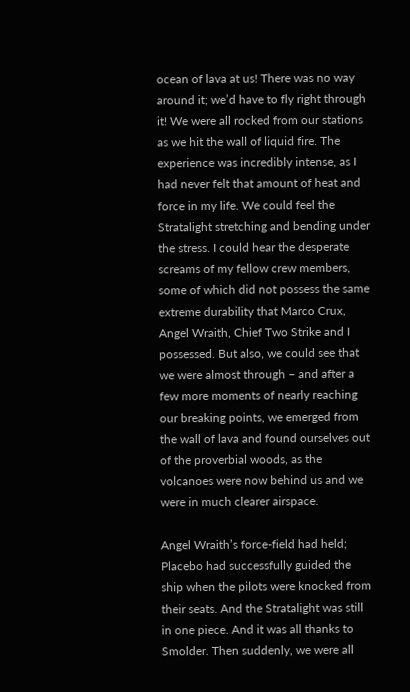ocean of lava at us! There was no way around it; we’d have to fly right through it! We were all rocked from our stations as we hit the wall of liquid fire. The experience was incredibly intense, as I had never felt that amount of heat and force in my life. We could feel the Stratalight stretching and bending under the stress. I could hear the desperate screams of my fellow crew members, some of which did not possess the same extreme durability that Marco Crux, Angel Wraith, Chief Two Strike and I possessed. But also, we could see that we were almost through – and after a few more moments of nearly reaching our breaking points, we emerged from the wall of lava and found ourselves out of the proverbial woods, as the volcanoes were now behind us and we were in much clearer airspace.

Angel Wraith’s force-field had held; Placebo had successfully guided the ship when the pilots were knocked from their seats. And the Stratalight was still in one piece. And it was all thanks to Smolder. Then suddenly, we were all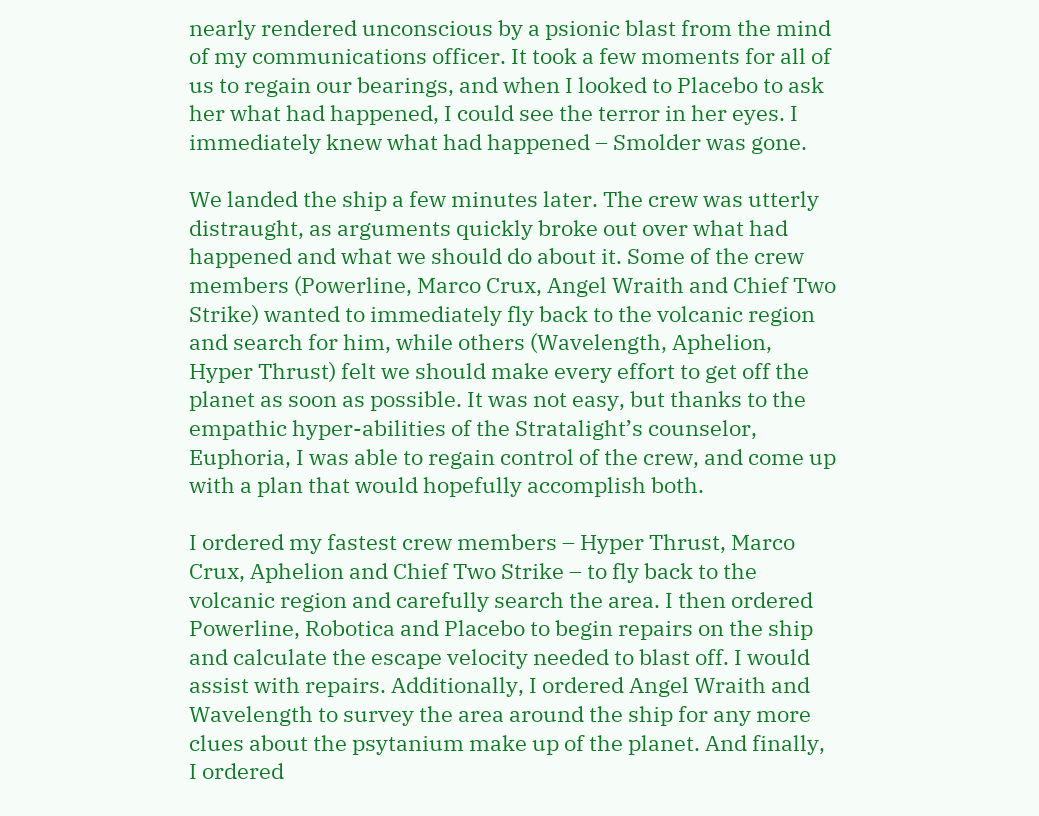nearly rendered unconscious by a psionic blast from the mind of my communications officer. It took a few moments for all of us to regain our bearings, and when I looked to Placebo to ask her what had happened, I could see the terror in her eyes. I immediately knew what had happened – Smolder was gone.

We landed the ship a few minutes later. The crew was utterly distraught, as arguments quickly broke out over what had happened and what we should do about it. Some of the crew members (Powerline, Marco Crux, Angel Wraith and Chief Two Strike) wanted to immediately fly back to the volcanic region and search for him, while others (Wavelength, Aphelion, Hyper Thrust) felt we should make every effort to get off the planet as soon as possible. It was not easy, but thanks to the empathic hyper-abilities of the Stratalight’s counselor, Euphoria, I was able to regain control of the crew, and come up with a plan that would hopefully accomplish both.

I ordered my fastest crew members – Hyper Thrust, Marco Crux, Aphelion and Chief Two Strike – to fly back to the volcanic region and carefully search the area. I then ordered Powerline, Robotica and Placebo to begin repairs on the ship and calculate the escape velocity needed to blast off. I would assist with repairs. Additionally, I ordered Angel Wraith and Wavelength to survey the area around the ship for any more clues about the psytanium make up of the planet. And finally, I ordered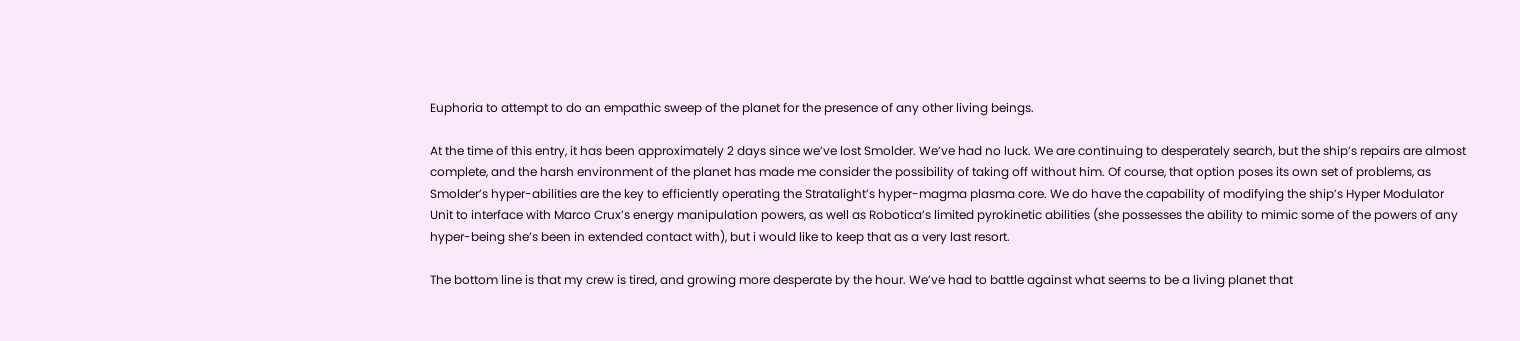Euphoria to attempt to do an empathic sweep of the planet for the presence of any other living beings.

At the time of this entry, it has been approximately 2 days since we’ve lost Smolder. We’ve had no luck. We are continuing to desperately search, but the ship’s repairs are almost complete, and the harsh environment of the planet has made me consider the possibility of taking off without him. Of course, that option poses its own set of problems, as Smolder’s hyper-abilities are the key to efficiently operating the Stratalight’s hyper-magma plasma core. We do have the capability of modifying the ship’s Hyper Modulator Unit to interface with Marco Crux’s energy manipulation powers, as well as Robotica’s limited pyrokinetic abilities (she possesses the ability to mimic some of the powers of any hyper-being she’s been in extended contact with), but i would like to keep that as a very last resort.

The bottom line is that my crew is tired, and growing more desperate by the hour. We’ve had to battle against what seems to be a living planet that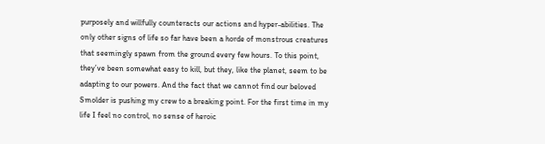purposely and willfully counteracts our actions and hyper-abilities. The only other signs of life so far have been a horde of monstrous creatures that seemingly spawn from the ground every few hours. To this point, they’ve been somewhat easy to kill, but they, like the planet, seem to be adapting to our powers. And the fact that we cannot find our beloved Smolder is pushing my crew to a breaking point. For the first time in my life I feel no control, no sense of heroic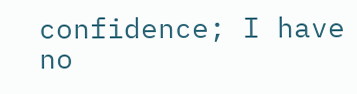confidence; I have no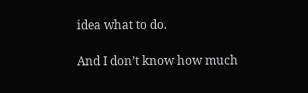idea what to do.

And I don’t know how much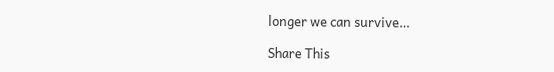longer we can survive…

Share This